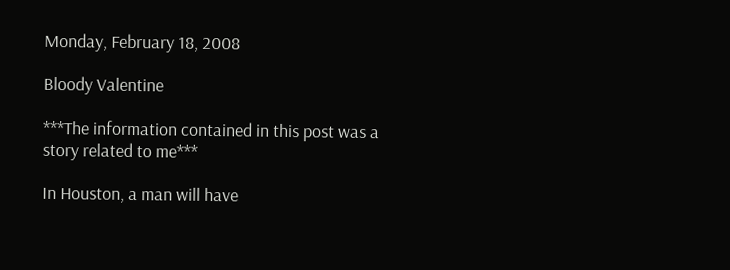Monday, February 18, 2008

Bloody Valentine

***The information contained in this post was a story related to me***

In Houston, a man will have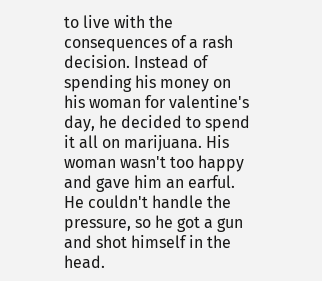to live with the consequences of a rash decision. Instead of spending his money on his woman for valentine's day, he decided to spend it all on marijuana. His woman wasn't too happy and gave him an earful. He couldn't handle the pressure, so he got a gun and shot himself in the head.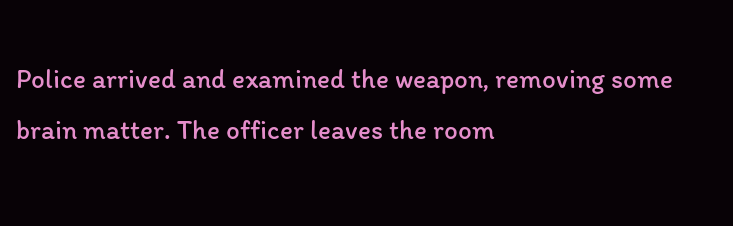Police arrived and examined the weapon, removing some brain matter. The officer leaves the room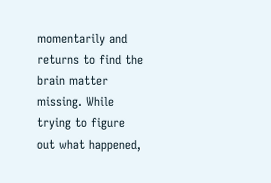momentarily and returns to find the brain matter missing. While trying to figure out what happened,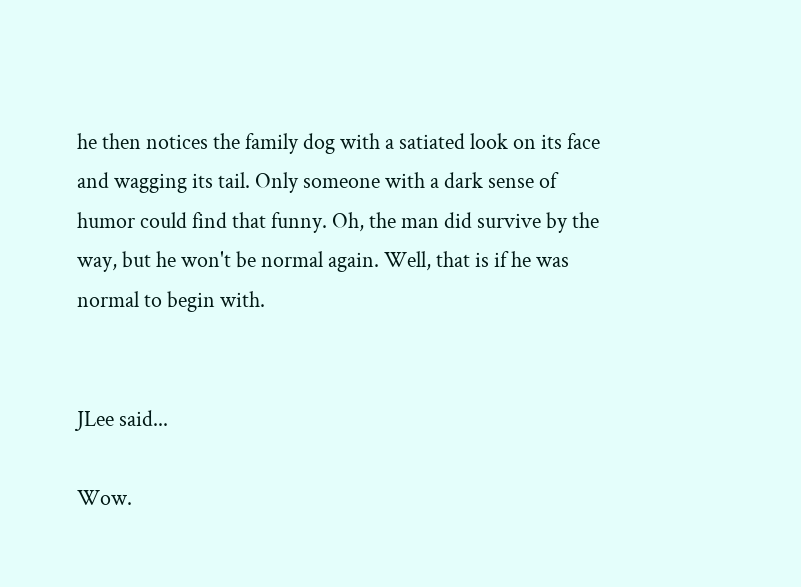he then notices the family dog with a satiated look on its face and wagging its tail. Only someone with a dark sense of humor could find that funny. Oh, the man did survive by the way, but he won't be normal again. Well, that is if he was normal to begin with.


JLee said...

Wow.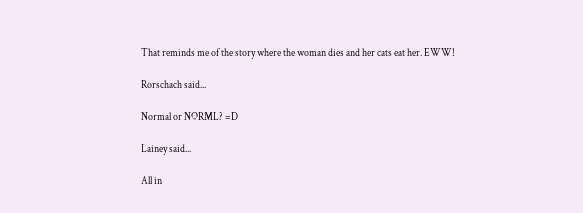That reminds me of the story where the woman dies and her cats eat her. EWW!

Rorschach said...

Normal or NORML? =D

Lainey said...

All in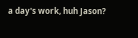a day's work, huh Jason?